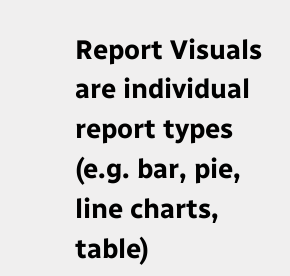Report Visuals are individual report types (e.g. bar, pie, line charts, table)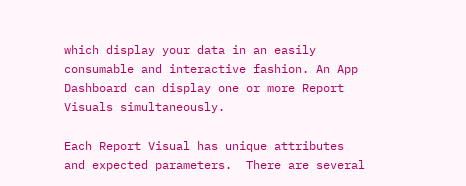which display your data in an easily consumable and interactive fashion. An App Dashboard can display one or more Report Visuals simultaneously.

Each Report Visual has unique attributes and expected parameters.  There are several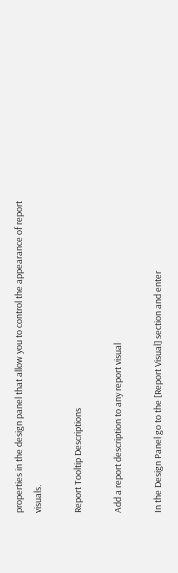properties in the design panel that allow you to control the appearance of report visuals.

Report Tooltip Descriptions

Add a report description to any report visual

In the Design Panel go to the [Report Visual] section and enter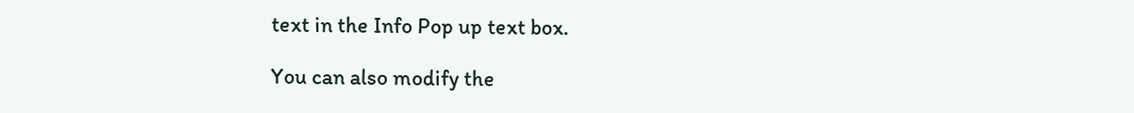text in the Info Pop up text box.

You can also modify the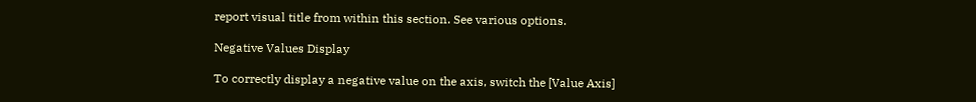report visual title from within this section. See various options.

Negative Values Display

To correctly display a negative value on the axis, switch the [Value Axis]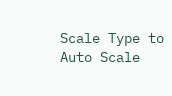Scale Type to Auto Scale